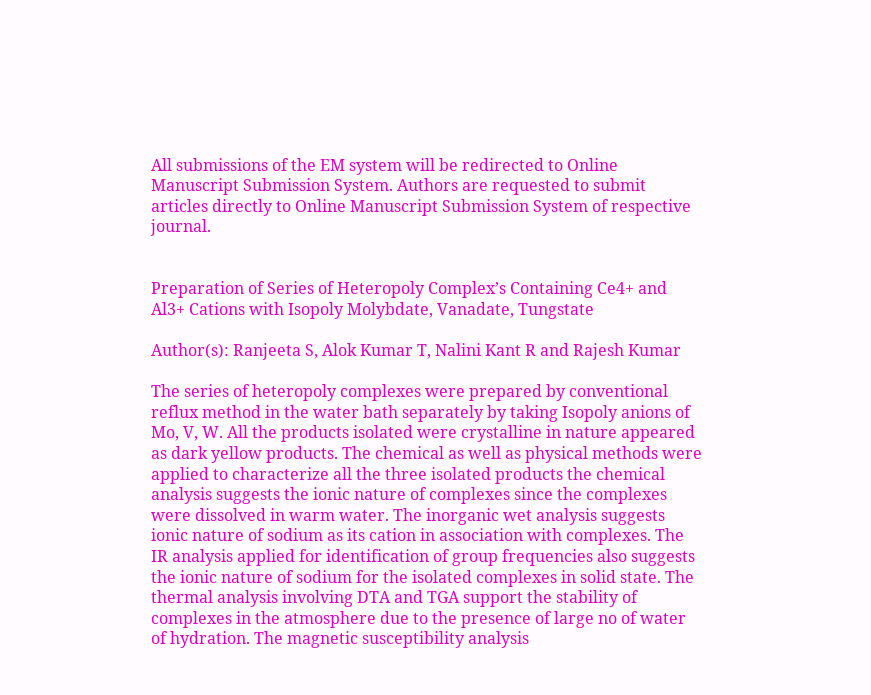All submissions of the EM system will be redirected to Online Manuscript Submission System. Authors are requested to submit articles directly to Online Manuscript Submission System of respective journal.


Preparation of Series of Heteropoly Complex’s Containing Ce4+ and Al3+ Cations with Isopoly Molybdate, Vanadate, Tungstate

Author(s): Ranjeeta S, Alok Kumar T, Nalini Kant R and Rajesh Kumar

The series of heteropoly complexes were prepared by conventional reflux method in the water bath separately by taking Isopoly anions of Mo, V, W. All the products isolated were crystalline in nature appeared as dark yellow products. The chemical as well as physical methods were applied to characterize all the three isolated products the chemical analysis suggests the ionic nature of complexes since the complexes were dissolved in warm water. The inorganic wet analysis suggests ionic nature of sodium as its cation in association with complexes. The IR analysis applied for identification of group frequencies also suggests the ionic nature of sodium for the isolated complexes in solid state. The thermal analysis involving DTA and TGA support the stability of complexes in the atmosphere due to the presence of large no of water of hydration. The magnetic susceptibility analysis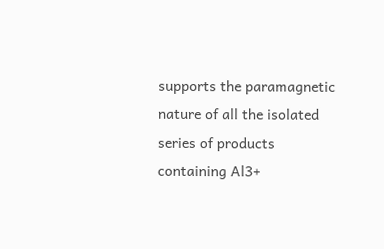supports the paramagnetic nature of all the isolated series of products containing Al3+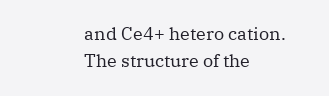and Ce4+ hetero cation. The structure of the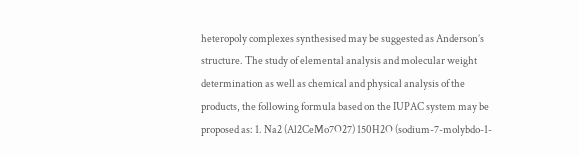heteropoly complexes synthesised may be suggested as Anderson’s structure. The study of elemental analysis and molecular weight determination as well as chemical and physical analysis of the products, the following formula based on the IUPAC system may be proposed as: 1. Na2 (Al2CeMo7O27) 150H2O (sodium-7-molybdo-1-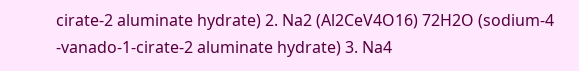cirate-2 aluminate hydrate) 2. Na2 (Al2CeV4O16) 72H2O (sodium-4 -vanado-1-cirate-2 aluminate hydrate) 3. Na4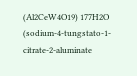(Al2CeW4O19) 177H2O (sodium-4-tungstato-1-citrate-2-aluminate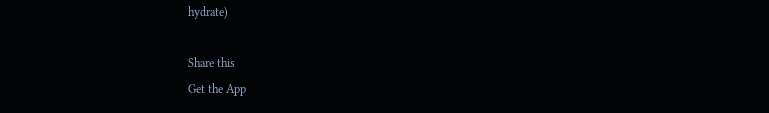hydrate)

Share this
Get the App